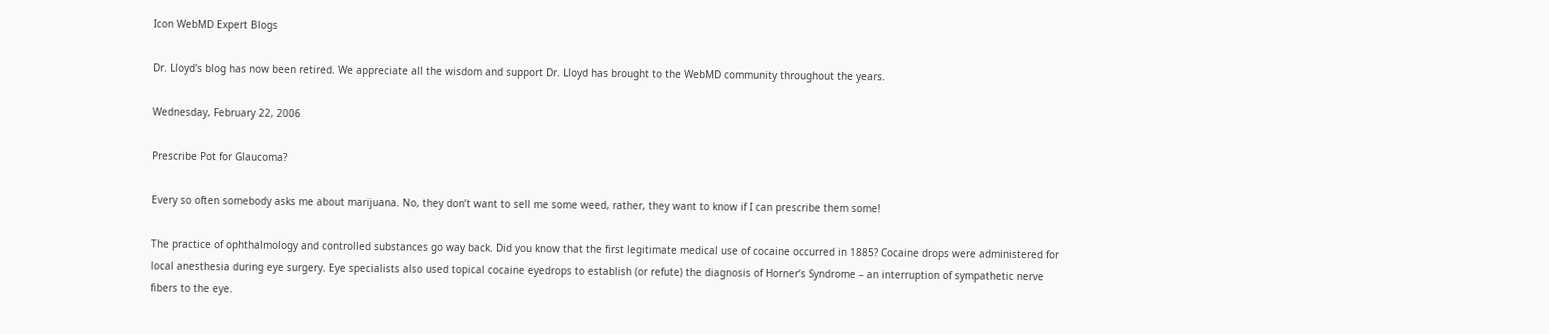Icon WebMD Expert Blogs

Dr. Lloyd's blog has now been retired. We appreciate all the wisdom and support Dr. Lloyd has brought to the WebMD community throughout the years.

Wednesday, February 22, 2006

Prescribe Pot for Glaucoma?

Every so often somebody asks me about marijuana. No, they don’t want to sell me some weed, rather, they want to know if I can prescribe them some!

The practice of ophthalmology and controlled substances go way back. Did you know that the first legitimate medical use of cocaine occurred in 1885? Cocaine drops were administered for local anesthesia during eye surgery. Eye specialists also used topical cocaine eyedrops to establish (or refute) the diagnosis of Horner’s Syndrome – an interruption of sympathetic nerve fibers to the eye.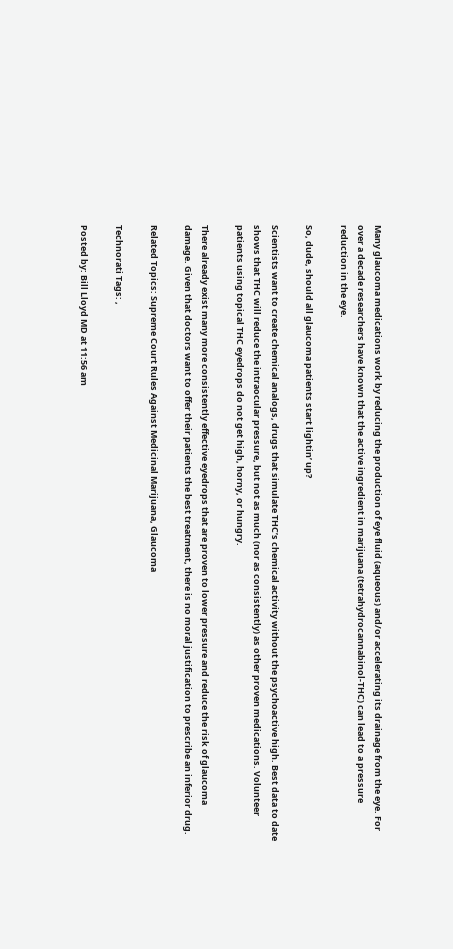Many glaucoma medications work by reducing the production of eye fluid (aqueous) and/or accelerating its drainage from the eye. For over a decade researchers have known that the active ingredient in marijuana (tetrahydrocannabinol-THC) can lead to a pressure reduction in the eye.

So, dude, should all glaucoma patients start lightin’ up?

Scientists want to create chemical analogs, drugs that simulate THC’s chemical activity without the psychoactive high. Best data to date shows that THC will reduce the intraocular pressure, but not as much (nor as consistently) as other proven medications. Volunteer patients using topical THC eyedrops do not get high, horny, or hungry.

There already exist many more consistently effective eyedrops that are proven to lower pressure and reduce the risk of glaucoma damage. Given that doctors want to offer their patients the best treatment, there is no moral justification to prescribe an inferior drug.

Related Topics: Supreme Court Rules Against Medicinal Marijuana, Glaucoma

Technorati Tags: ,

Posted by: Bill Lloyd MD at 11:56 am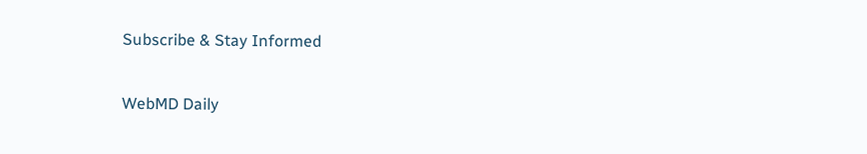Subscribe & Stay Informed

WebMD Daily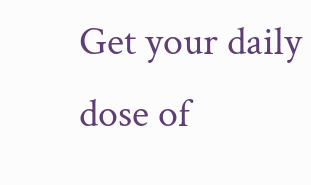Get your daily dose of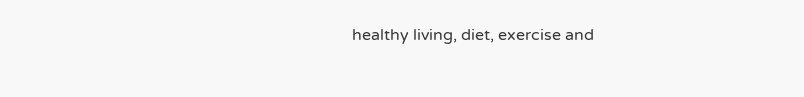healthy living, diet, exercise and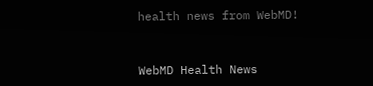health news from WebMD!


WebMD Health News